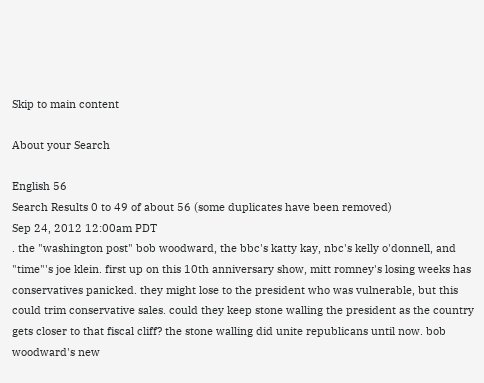Skip to main content

About your Search

English 56
Search Results 0 to 49 of about 56 (some duplicates have been removed)
Sep 24, 2012 12:00am PDT
. the "washington post" bob woodward, the bbc's katty kay, nbc's kelly o'donnell, and "time"'s joe klein. first up on this 10th anniversary show, mitt romney's losing weeks has conservatives panicked. they might lose to the president who was vulnerable, but this could trim conservative sales. could they keep stone walling the president as the country gets closer to that fiscal cliff? the stone walling did unite republicans until now. bob woodward's new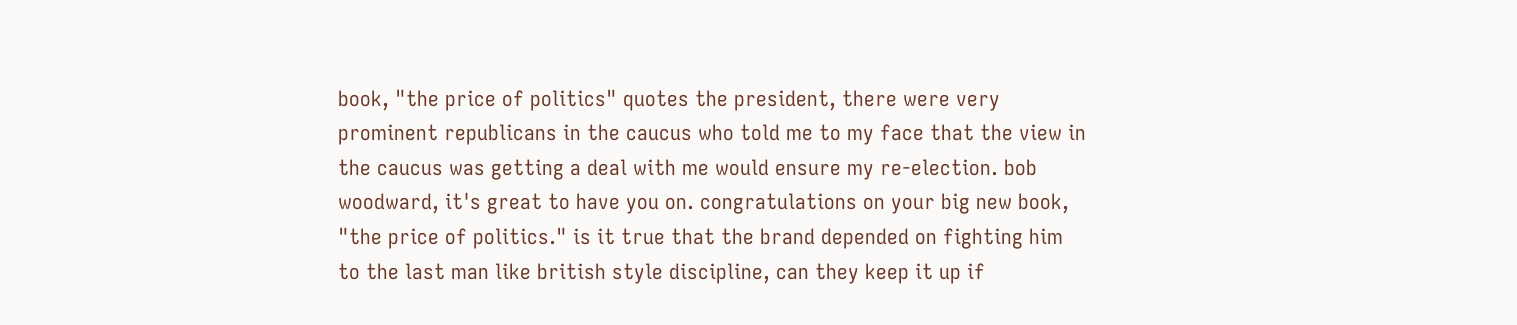book, "the price of politics" quotes the president, there were very prominent republicans in the caucus who told me to my face that the view in the caucus was getting a deal with me would ensure my re-election. bob woodward, it's great to have you on. congratulations on your big new book, "the price of politics." is it true that the brand depended on fighting him to the last man like british style discipline, can they keep it up if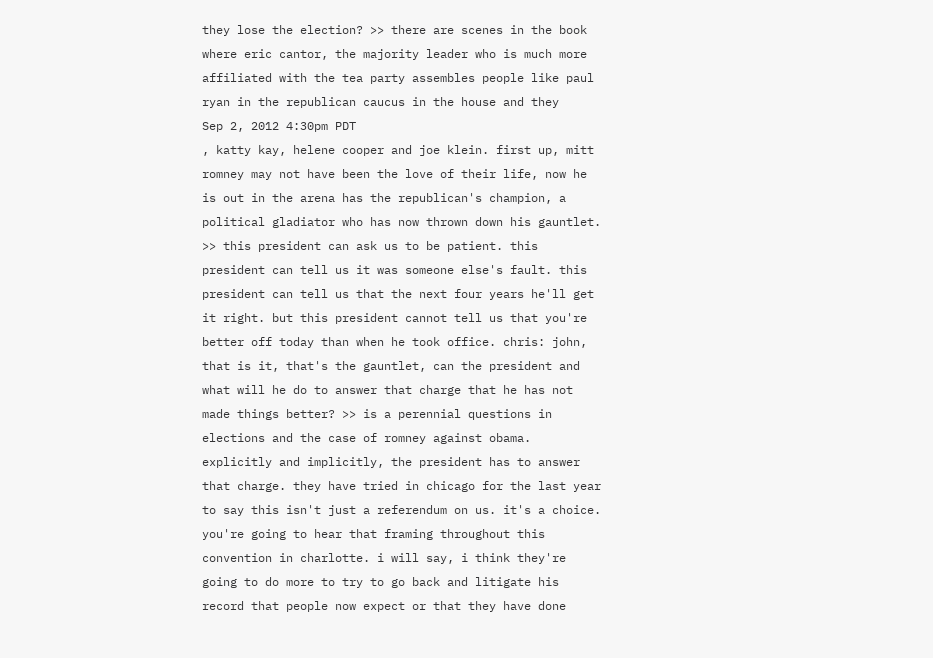they lose the election? >> there are scenes in the book where eric cantor, the majority leader who is much more affiliated with the tea party assembles people like paul ryan in the republican caucus in the house and they
Sep 2, 2012 4:30pm PDT
, katty kay, helene cooper and joe klein. first up, mitt romney may not have been the love of their life, now he is out in the arena has the republican's champion, a political gladiator who has now thrown down his gauntlet. >> this president can ask us to be patient. this president can tell us it was someone else's fault. this president can tell us that the next four years he'll get it right. but this president cannot tell us that you're better off today than when he took office. chris: john, that is it, that's the gauntlet, can the president and what will he do to answer that charge that he has not made things better? >> is a perennial questions in elections and the case of romney against obama. explicitly and implicitly, the president has to answer that charge. they have tried in chicago for the last year to say this isn't just a referendum on us. it's a choice. you're going to hear that framing throughout this convention in charlotte. i will say, i think they're going to do more to try to go back and litigate his record that people now expect or that they have done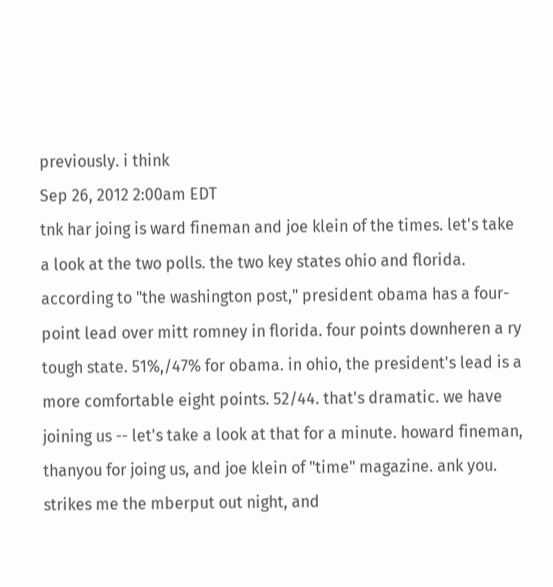previously. i think
Sep 26, 2012 2:00am EDT
tnk har joing is ward fineman and joe klein of the times. let's take a look at the two polls. the two key states ohio and florida. according to "the washington post," president obama has a four-point lead over mitt romney in florida. four points downheren a ry tough state. 51%,/47% for obama. in ohio, the president's lead is a more comfortable eight points. 52/44. that's dramatic. we have joining us -- let's take a look at that for a minute. howard fineman, thanyou for joing us, and joe klein of "time" magazine. ank you. strikes me the mberput out night, and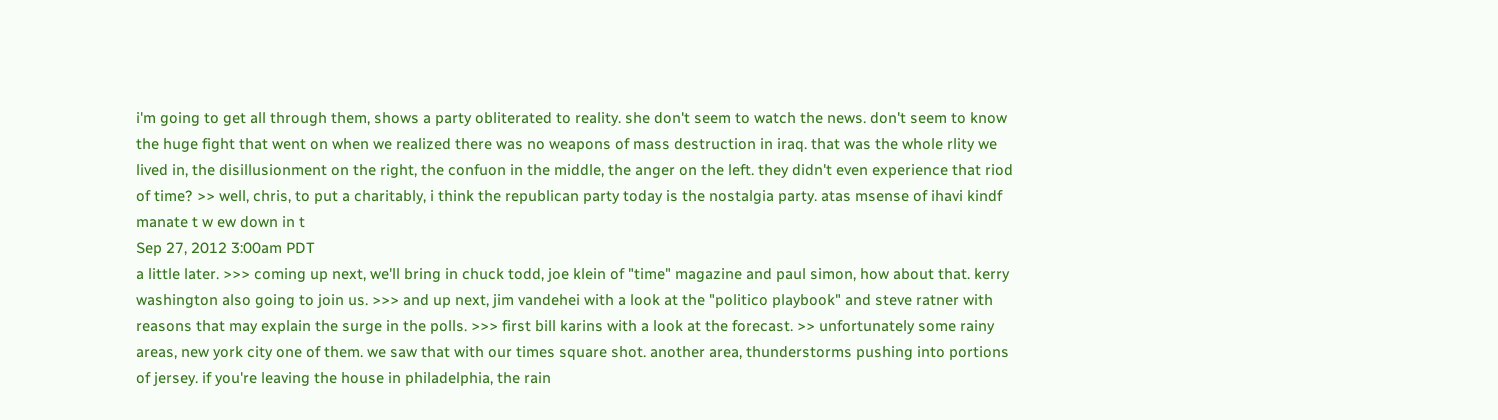i'm going to get all through them, shows a party obliterated to reality. she don't seem to watch the news. don't seem to know the huge fight that went on when we realized there was no weapons of mass destruction in iraq. that was the whole rlity we lived in, the disillusionment on the right, the confuon in the middle, the anger on the left. they didn't even experience that riod of time? >> well, chris, to put a charitably, i think the republican party today is the nostalgia party. atas msense of ihavi kindf manate t w ew down in t
Sep 27, 2012 3:00am PDT
a little later. >>> coming up next, we'll bring in chuck todd, joe klein of "time" magazine and paul simon, how about that. kerry washington also going to join us. >>> and up next, jim vandehei with a look at the "politico playbook" and steve ratner with reasons that may explain the surge in the polls. >>> first bill karins with a look at the forecast. >> unfortunately some rainy areas, new york city one of them. we saw that with our times square shot. another area, thunderstorms pushing into portions of jersey. if you're leaving the house in philadelphia, the rain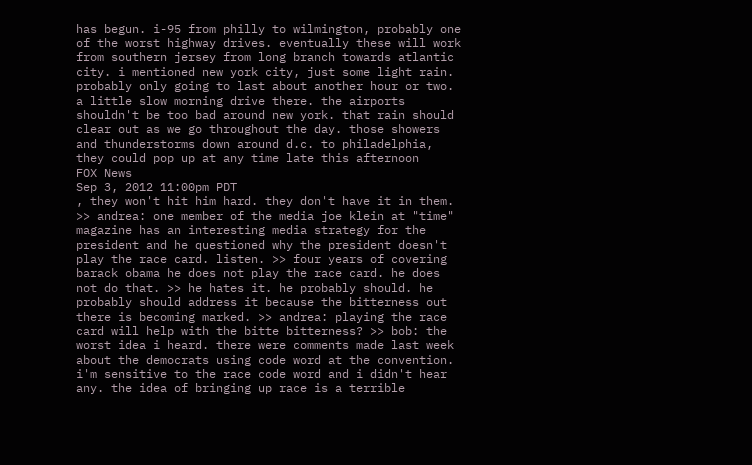has begun. i-95 from philly to wilmington, probably one of the worst highway drives. eventually these will work from southern jersey from long branch towards atlantic city. i mentioned new york city, just some light rain. probably only going to last about another hour or two. a little slow morning drive there. the airports shouldn't be too bad around new york. that rain should clear out as we go throughout the day. those showers and thunderstorms down around d.c. to philadelphia, they could pop up at any time late this afternoon
FOX News
Sep 3, 2012 11:00pm PDT
, they won't hit him hard. they don't have it in them. >> andrea: one member of the media joe klein at "time" magazine has an interesting media strategy for the president and he questioned why the president doesn't play the race card. listen. >> four years of covering barack obama he does not play the race card. he does not do that. >> he hates it. he probably should. he probably should address it because the bitterness out there is becoming marked. >> andrea: playing the race card will help with the bitte bitterness? >> bob: the worst idea i heard. there were comments made last week about the democrats using code word at the convention. i'm sensitive to the race code word and i didn't hear any. the idea of bringing up race is a terrible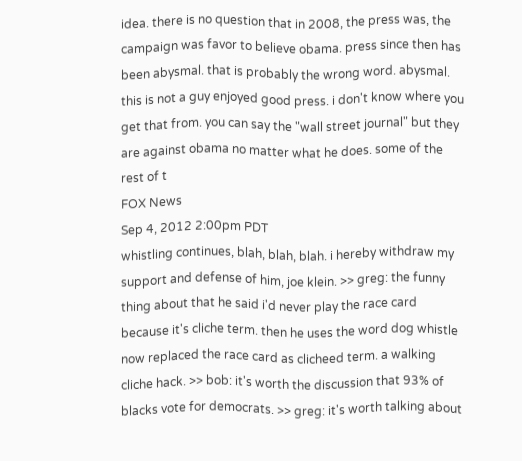idea. there is no question that in 2008, the press was, the campaign was favor to believe obama. press since then has been abysmal. that is probably the wrong word. abysmal. this is not a guy enjoyed good press. i don't know where you get that from. you can say the "wall street journal" but they are against obama no matter what he does. some of the rest of t
FOX News
Sep 4, 2012 2:00pm PDT
whistling continues, blah, blah, blah. i hereby withdraw my support and defense of him, joe klein. >> greg: the funny thing about that he said i'd never play the race card because it's cliche term. then he uses the word dog whistle now replaced the race card as clicheed term. a walking cliche hack. >> bob: it's worth the discussion that 93% of blacks vote for democrats. >> greg: it's worth talking about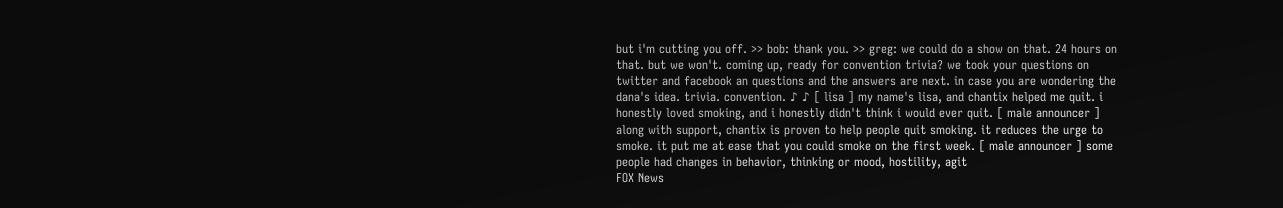but i'm cutting you off. >> bob: thank you. >> greg: we could do a show on that. 24 hours on that. but we won't. coming up, ready for convention trivia? we took your questions on twitter and facebook an questions and the answers are next. in case you are wondering the dana's idea. trivia. convention. ♪ ♪ [ lisa ] my name's lisa, and chantix helped me quit. i honestly loved smoking, and i honestly didn't think i would ever quit. [ male announcer ] along with support, chantix is proven to help people quit smoking. it reduces the urge to smoke. it put me at ease that you could smoke on the first week. [ male announcer ] some people had changes in behavior, thinking or mood, hostility, agit
FOX News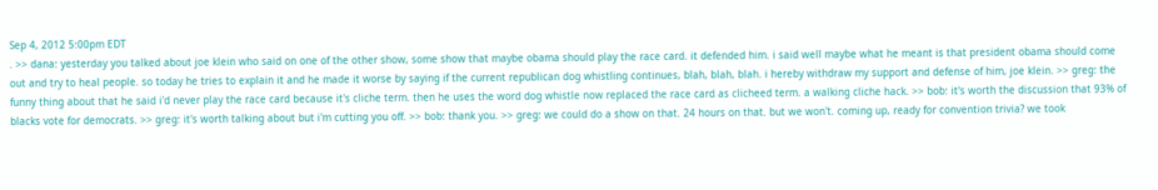Sep 4, 2012 5:00pm EDT
. >> dana: yesterday you talked about joe klein who said on one of the other show, some show that maybe obama should play the race card. it defended him. i said well maybe what he meant is that president obama should come out and try to heal people. so today he tries to explain it and he made it worse by saying if the current republican dog whistling continues, blah, blah, blah. i hereby withdraw my support and defense of him, joe klein. >> greg: the funny thing about that he said i'd never play the race card because it's cliche term. then he uses the word dog whistle now replaced the race card as clicheed term. a walking cliche hack. >> bob: it's worth the discussion that 93% of blacks vote for democrats. >> greg: it's worth talking about but i'm cutting you off. >> bob: thank you. >> greg: we could do a show on that. 24 hours on that. but we won't. coming up, ready for convention trivia? we took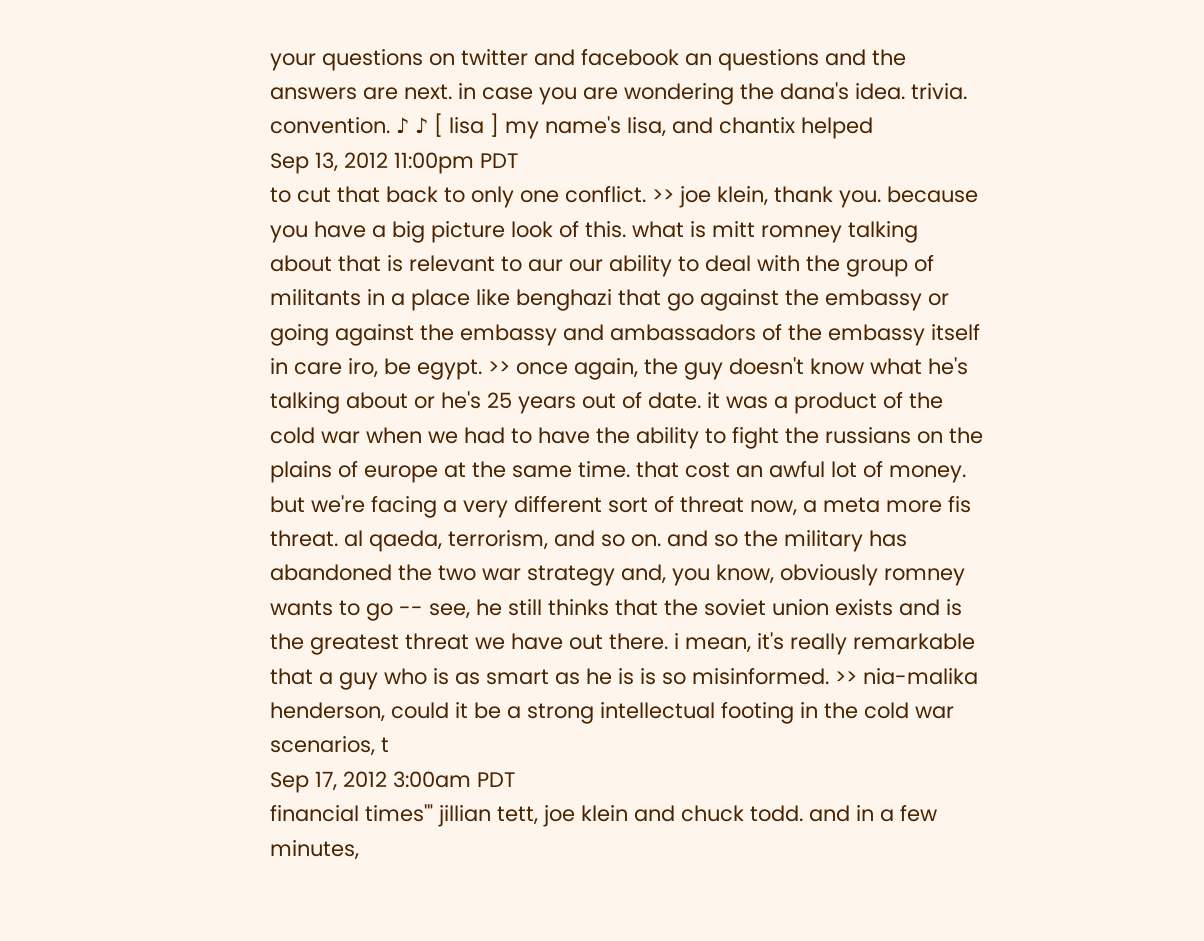your questions on twitter and facebook an questions and the answers are next. in case you are wondering the dana's idea. trivia. convention. ♪ ♪ [ lisa ] my name's lisa, and chantix helped
Sep 13, 2012 11:00pm PDT
to cut that back to only one conflict. >> joe klein, thank you. because you have a big picture look of this. what is mitt romney talking about that is relevant to aur our ability to deal with the group of militants in a place like benghazi that go against the embassy or going against the embassy and ambassadors of the embassy itself in care iro, be egypt. >> once again, the guy doesn't know what he's talking about or he's 25 years out of date. it was a product of the cold war when we had to have the ability to fight the russians on the plains of europe at the same time. that cost an awful lot of money. but we're facing a very different sort of threat now, a meta more fis threat. al qaeda, terrorism, and so on. and so the military has abandoned the two war strategy and, you know, obviously romney wants to go -- see, he still thinks that the soviet union exists and is the greatest threat we have out there. i mean, it's really remarkable that a guy who is as smart as he is is so misinformed. >> nia-malika henderson, could it be a strong intellectual footing in the cold war scenarios, t
Sep 17, 2012 3:00am PDT
financial times'" jillian tett, joe klein and chuck todd. and in a few minutes,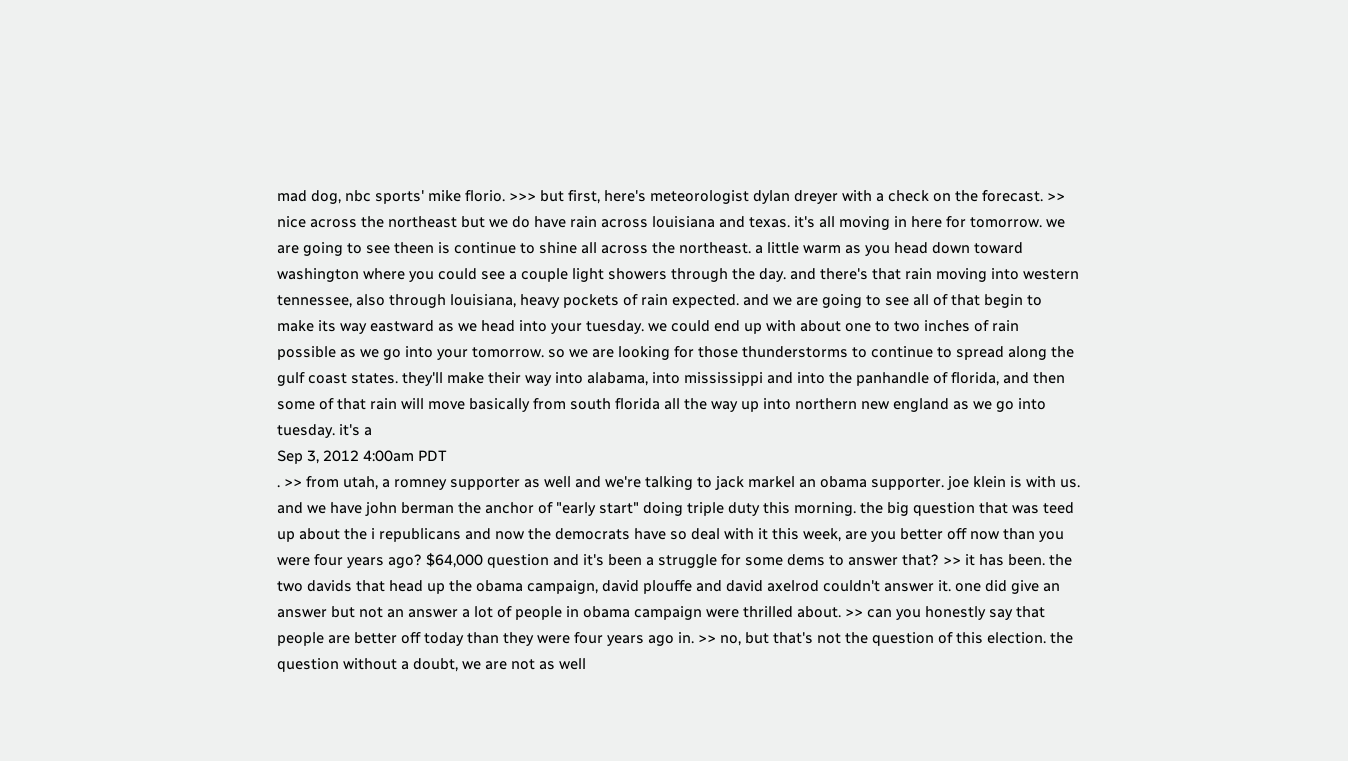mad dog, nbc sports' mike florio. >>> but first, here's meteorologist dylan dreyer with a check on the forecast. >> nice across the northeast but we do have rain across louisiana and texas. it's all moving in here for tomorrow. we are going to see theen is continue to shine all across the northeast. a little warm as you head down toward washington where you could see a couple light showers through the day. and there's that rain moving into western tennessee, also through louisiana, heavy pockets of rain expected. and we are going to see all of that begin to make its way eastward as we head into your tuesday. we could end up with about one to two inches of rain possible as we go into your tomorrow. so we are looking for those thunderstorms to continue to spread along the gulf coast states. they'll make their way into alabama, into mississippi and into the panhandle of florida, and then some of that rain will move basically from south florida all the way up into northern new england as we go into tuesday. it's a
Sep 3, 2012 4:00am PDT
. >> from utah, a romney supporter as well and we're talking to jack markel an obama supporter. joe klein is with us. and we have john berman the anchor of "early start" doing triple duty this morning. the big question that was teed up about the i republicans and now the democrats have so deal with it this week, are you better off now than you were four years ago? $64,000 question and it's been a struggle for some dems to answer that? >> it has been. the two davids that head up the obama campaign, david plouffe and david axelrod couldn't answer it. one did give an answer but not an answer a lot of people in obama campaign were thrilled about. >> can you honestly say that people are better off today than they were four years ago in. >> no, but that's not the question of this election. the question without a doubt, we are not as well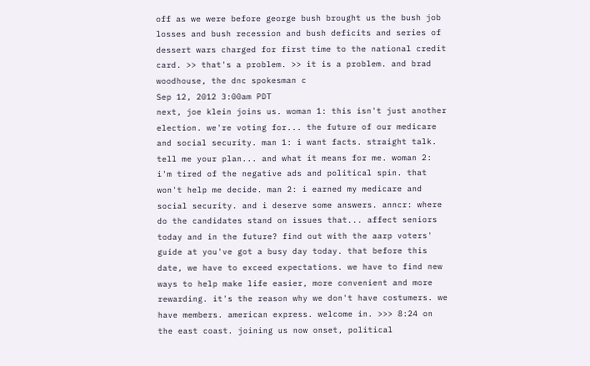off as we were before george bush brought us the bush job losses and bush recession and bush deficits and series of dessert wars charged for first time to the national credit card. >> that's a problem. >> it is a problem. and brad woodhouse, the dnc spokesman c
Sep 12, 2012 3:00am PDT
next, joe klein joins us. woman 1: this isn't just another election. we're voting for... the future of our medicare and social security. man 1: i want facts. straight talk. tell me your plan... and what it means for me. woman 2: i'm tired of the negative ads and political spin. that won't help me decide. man 2: i earned my medicare and social security. and i deserve some answers. anncr: where do the candidates stand on issues that... affect seniors today and in the future? find out with the aarp voters' guide at you've got a busy day today. that before this date, we have to exceed expectations. we have to find new ways to help make life easier, more convenient and more rewarding. it's the reason why we don't have costumers. we have members. american express. welcome in. >>> 8:24 on the east coast. joining us now onset, political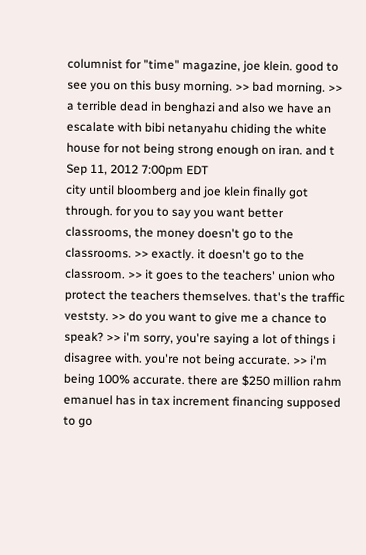columnist for "time" magazine, joe klein. good to see you on this busy morning. >> bad morning. >> a terrible dead in benghazi and also we have an escalate with bibi netanyahu chiding the white house for not being strong enough on iran. and t
Sep 11, 2012 7:00pm EDT
city until bloomberg and joe klein finally got through. for you to say you want better classrooms, the money doesn't go to the classrooms. >> exactly. it doesn't go to the classroom. >> it goes to the teachers' union who protect the teachers themselves. that's the traffic veststy. >> do you want to give me a chance to speak? >> i'm sorry, you're saying a lot of things i disagree with. you're not being accurate. >> i'm being 100% accurate. there are $250 million rahm emanuel has in tax increment financing supposed to go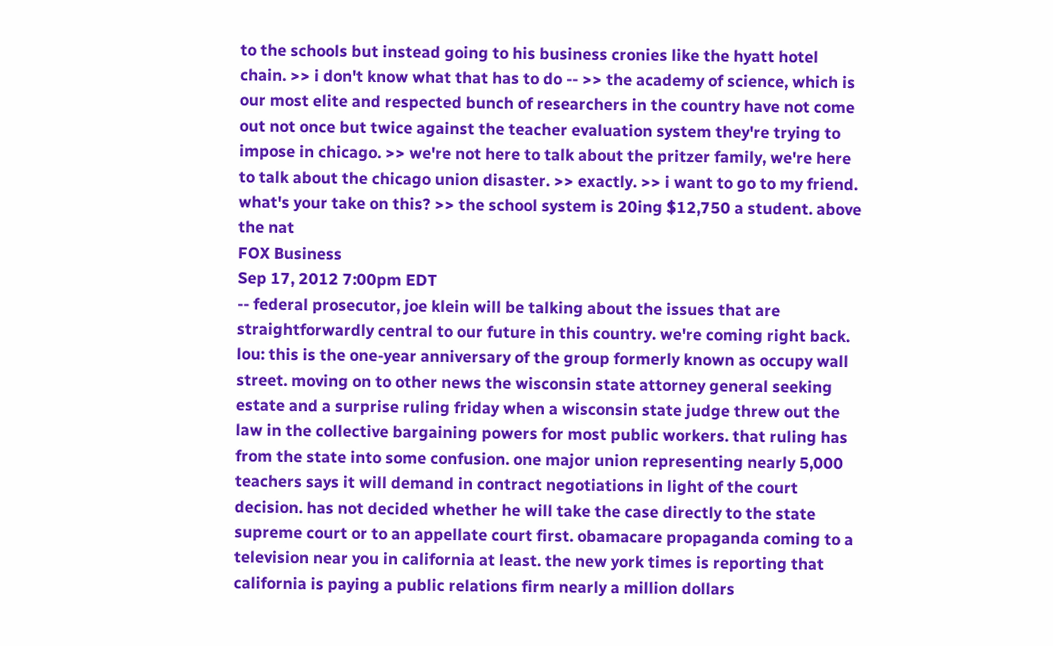to the schools but instead going to his business cronies like the hyatt hotel chain. >> i don't know what that has to do -- >> the academy of science, which is our most elite and respected bunch of researchers in the country have not come out not once but twice against the teacher evaluation system they're trying to impose in chicago. >> we're not here to talk about the pritzer family, we're here to talk about the chicago union disaster. >> exactly. >> i want to go to my friend. what's your take on this? >> the school system is 20ing $12,750 a student. above the nat
FOX Business
Sep 17, 2012 7:00pm EDT
-- federal prosecutor, joe klein will be talking about the issues that are straightforwardly central to our future in this country. we're coming right back. lou: this is the one-year anniversary of the group formerly known as occupy wall street. moving on to other news the wisconsin state attorney general seeking estate and a surprise ruling friday when a wisconsin state judge threw out the law in the collective bargaining powers for most public workers. that ruling has from the state into some confusion. one major union representing nearly 5,000 teachers says it will demand in contract negotiations in light of the court decision. has not decided whether he will take the case directly to the state supreme court or to an appellate court first. obamacare propaganda coming to a television near you in california at least. the new york times is reporting that california is paying a public relations firm nearly a million dollars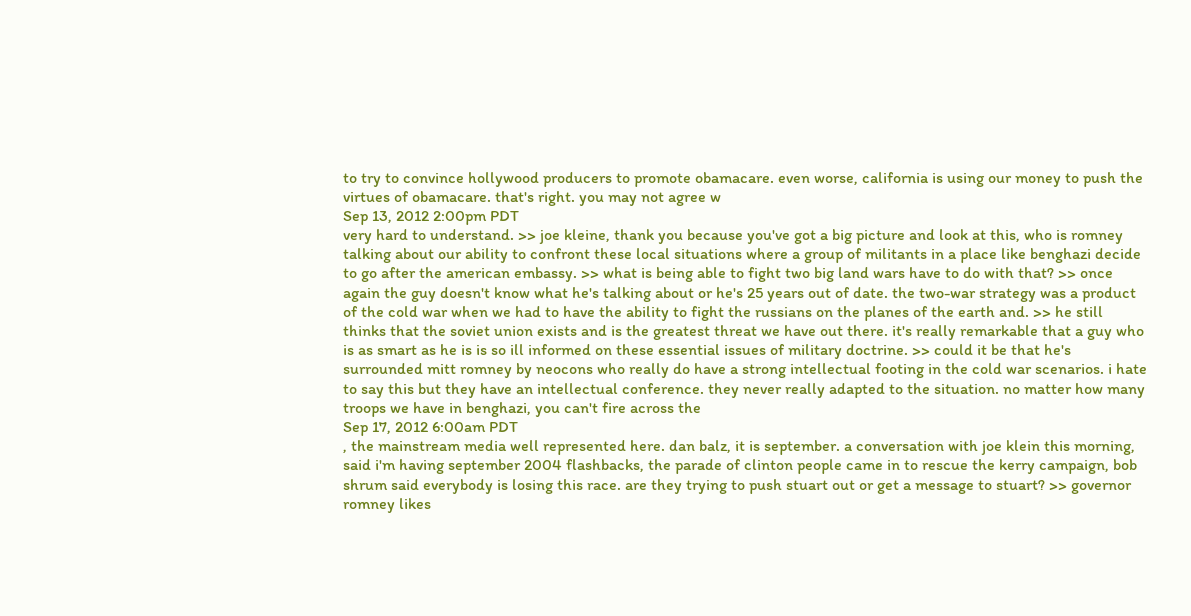to try to convince hollywood producers to promote obamacare. even worse, california is using our money to push the virtues of obamacare. that's right. you may not agree w
Sep 13, 2012 2:00pm PDT
very hard to understand. >> joe kleine, thank you because you've got a big picture and look at this, who is romney talking about our ability to confront these local situations where a group of militants in a place like benghazi decide to go after the american embassy. >> what is being able to fight two big land wars have to do with that? >> once again the guy doesn't know what he's talking about or he's 25 years out of date. the two-war strategy was a product of the cold war when we had to have the ability to fight the russians on the planes of the earth and. >> he still thinks that the soviet union exists and is the greatest threat we have out there. it's really remarkable that a guy who is as smart as he is is so ill informed on these essential issues of military doctrine. >> could it be that he's surrounded mitt romney by neocons who really do have a strong intellectual footing in the cold war scenarios. i hate to say this but they have an intellectual conference. they never really adapted to the situation. no matter how many troops we have in benghazi, you can't fire across the
Sep 17, 2012 6:00am PDT
, the mainstream media well represented here. dan balz, it is september. a conversation with joe klein this morning, said i'm having september 2004 flashbacks, the parade of clinton people came in to rescue the kerry campaign, bob shrum said everybody is losing this race. are they trying to push stuart out or get a message to stuart? >> governor romney likes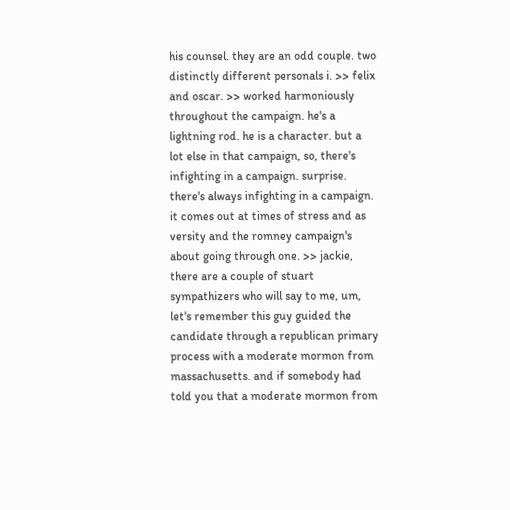his counsel. they are an odd couple. two distinctly different personals i. >> felix and oscar. >> worked harmoniously throughout the campaign. he's a lightning rod. he is a character. but a lot else in that campaign, so, there's infighting in a campaign. surprise. there's always infighting in a campaign. it comes out at times of stress and as versity and the romney campaign's about going through one. >> jackie, there are a couple of stuart sympathizers who will say to me, um, let's remember this guy guided the candidate through a republican primary process with a moderate mormon from massachusetts. and if somebody had told you that a moderate mormon from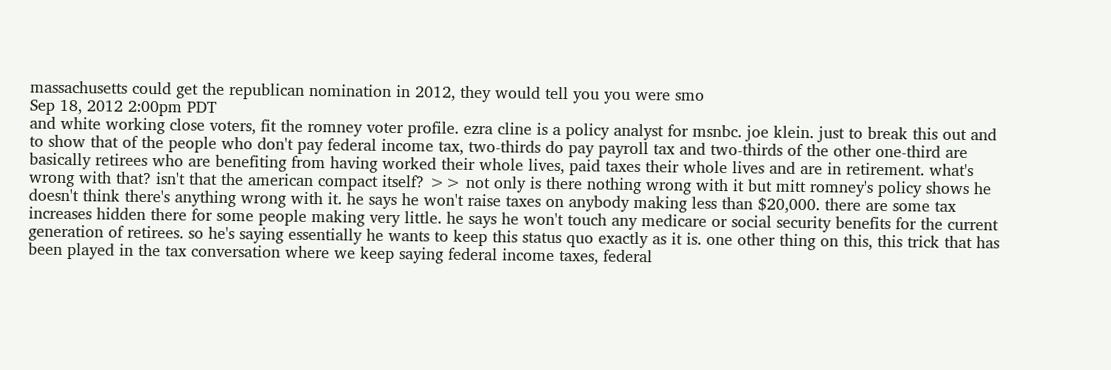massachusetts could get the republican nomination in 2012, they would tell you you were smo
Sep 18, 2012 2:00pm PDT
and white working close voters, fit the romney voter profile. ezra cline is a policy analyst for msnbc. joe klein. just to break this out and to show that of the people who don't pay federal income tax, two-thirds do pay payroll tax and two-thirds of the other one-third are basically retirees who are benefiting from having worked their whole lives, paid taxes their whole lives and are in retirement. what's wrong with that? isn't that the american compact itself? >> not only is there nothing wrong with it but mitt romney's policy shows he doesn't think there's anything wrong with it. he says he won't raise taxes on anybody making less than $20,000. there are some tax increases hidden there for some people making very little. he says he won't touch any medicare or social security benefits for the current generation of retirees. so he's saying essentially he wants to keep this status quo exactly as it is. one other thing on this, this trick that has been played in the tax conversation where we keep saying federal income taxes, federal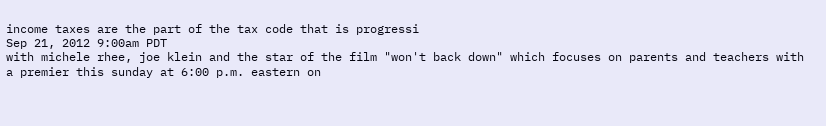income taxes are the part of the tax code that is progressi
Sep 21, 2012 9:00am PDT
with michele rhee, joe klein and the star of the film "won't back down" which focuses on parents and teachers with a premier this sunday at 6:00 p.m. eastern on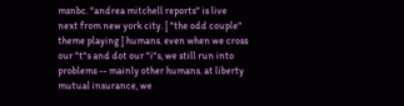msnbc. "andrea mitchell reports" is live next from new york city. [ "the odd couple" theme playing ] humans. even when we cross our "t"s and dot our "i"s, we still run into problems -- mainly other humans. at liberty mutual insurance, we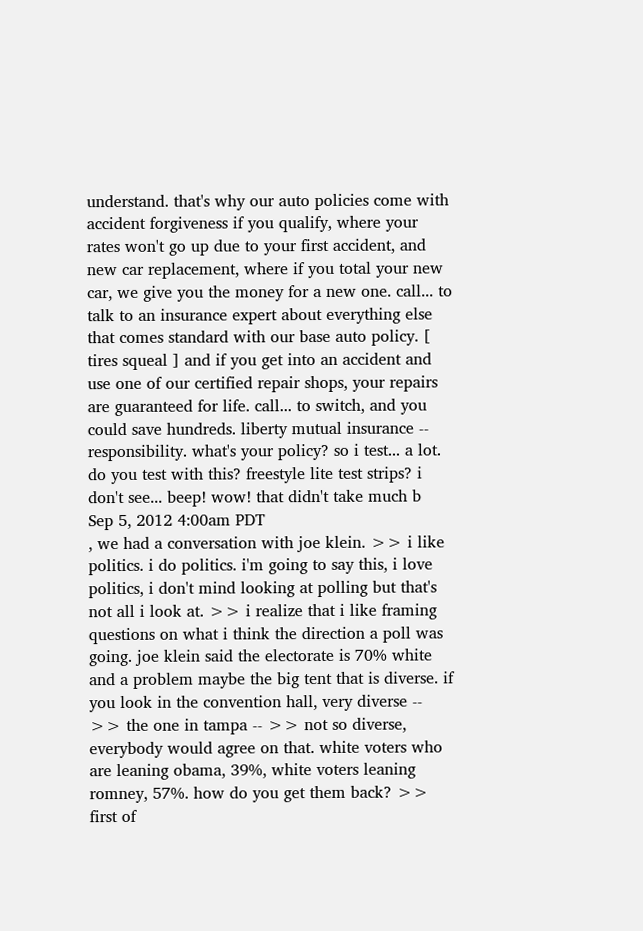understand. that's why our auto policies come with accident forgiveness if you qualify, where your rates won't go up due to your first accident, and new car replacement, where if you total your new car, we give you the money for a new one. call... to talk to an insurance expert about everything else that comes standard with our base auto policy. [ tires squeal ] and if you get into an accident and use one of our certified repair shops, your repairs are guaranteed for life. call... to switch, and you could save hundreds. liberty mutual insurance -- responsibility. what's your policy? so i test... a lot. do you test with this? freestyle lite test strips? i don't see... beep! wow! that didn't take much b
Sep 5, 2012 4:00am PDT
, we had a conversation with joe klein. >> i like politics. i do politics. i'm going to say this, i love politics, i don't mind looking at polling but that's not all i look at. >> i realize that i like framing questions on what i think the direction a poll was going. joe klein said the electorate is 70% white and a problem maybe the big tent that is diverse. if you look in the convention hall, very diverse -- >> the one in tampa -- >> not so diverse, everybody would agree on that. white voters who are leaning obama, 39%, white voters leaning romney, 57%. how do you get them back? >> first of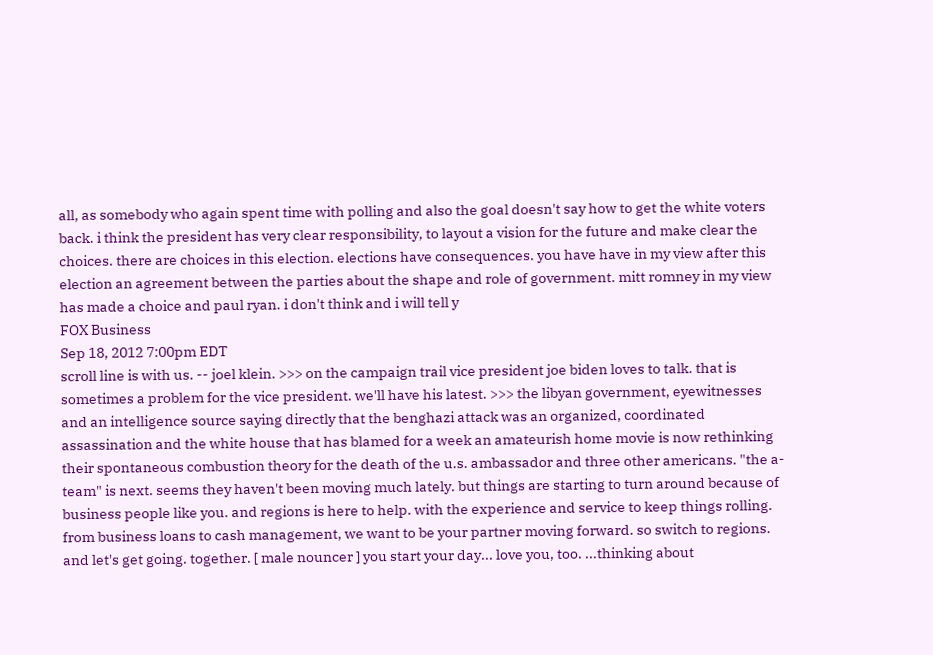all, as somebody who again spent time with polling and also the goal doesn't say how to get the white voters back. i think the president has very clear responsibility, to layout a vision for the future and make clear the choices. there are choices in this election. elections have consequences. you have have in my view after this election an agreement between the parties about the shape and role of government. mitt romney in my view has made a choice and paul ryan. i don't think and i will tell y
FOX Business
Sep 18, 2012 7:00pm EDT
scroll line is with us. -- joel klein. >>> on the campaign trail vice president joe biden loves to talk. that is sometimes a problem for the vice president. we'll have his latest. >>> the libyan government, eyewitnesses and an intelligence source saying directly that the benghazi attack was an organized, coordinated assassination and the white house that has blamed for a week an amateurish home movie is now rethinking their spontaneous combustion theory for the death of the u.s. ambassador and three other americans. "the a-team" is next. seems they haven't been moving much lately. but things are starting to turn around because of business people like you. and regions is here to help. with the experience and service to keep things rolling. from business loans to cash management, we want to be your partner moving forward. so switch to regions. and let's get going. together. [ male nouncer ] you start your day... love you, too. ...thinking about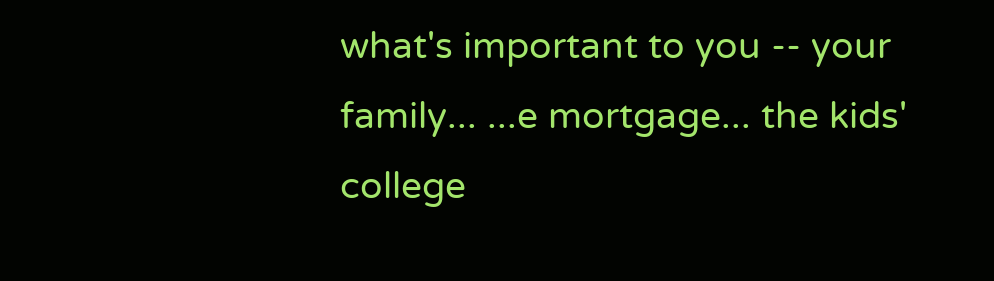what's important to you -- your family... ...e mortgage... the kids' college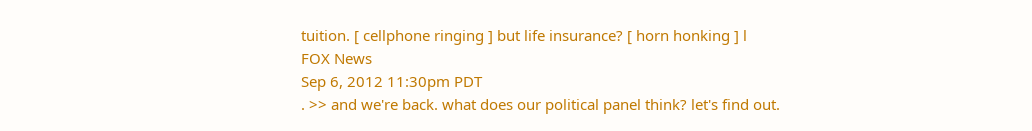tuition. [ cellphone ringing ] but life insurance? [ horn honking ] l
FOX News
Sep 6, 2012 11:30pm PDT
. >> and we're back. what does our political panel think? let's find out.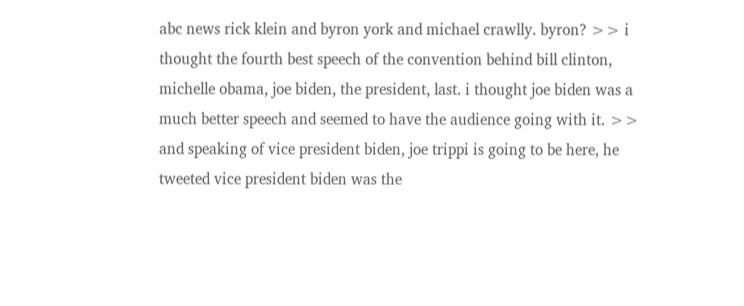abc news rick klein and byron york and michael crawlly. byron? >> i thought the fourth best speech of the convention behind bill clinton, michelle obama, joe biden, the president, last. i thought joe biden was a much better speech and seemed to have the audience going with it. >> and speaking of vice president biden, joe trippi is going to be here, he tweeted vice president biden was the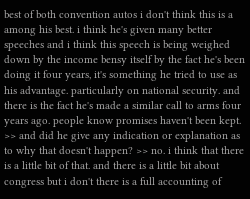best of both convention autos i don't think this is a among his best. i think he's given many better speeches and i think this speech is being weighed down by the income bensy itself by the fact he's been doing it four years, it's something he tried to use as his advantage. particularly on national security. and there is the fact he's made a similar call to arms four years ago. people know promises haven't been kept. >> and did he give any indication or explanation as to why that doesn't happen? >> no. i think that there is a little bit of that. and there is a little bit about congress but i don't there is a full accounting of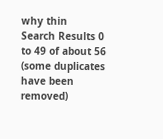why thin
Search Results 0 to 49 of about 56 (some duplicates have been removed)